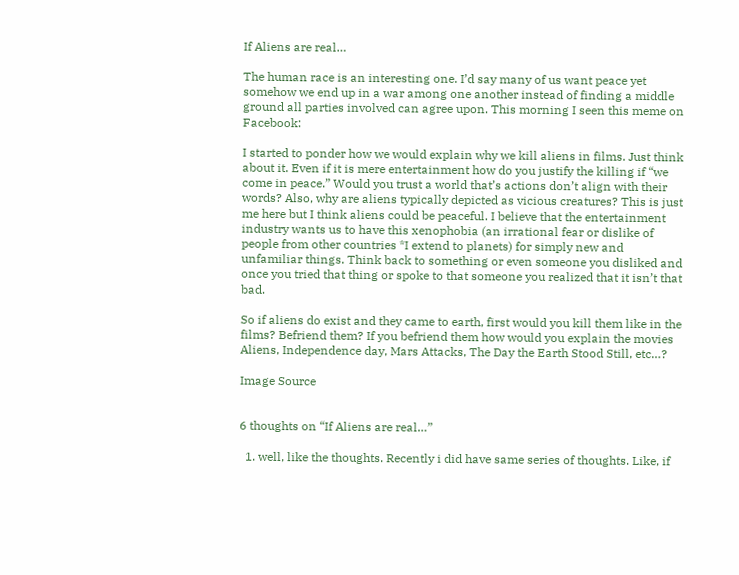If Aliens are real…

The human race is an interesting one. I’d say many of us want peace yet somehow we end up in a war among one another instead of finding a middle ground all parties involved can agree upon. This morning I seen this meme on Facebook:

I started to ponder how we would explain why we kill aliens in films. Just think about it. Even if it is mere entertainment how do you justify the killing if “we come in peace.” Would you trust a world that’s actions don’t align with their words? Also, why are aliens typically depicted as vicious creatures? This is just me here but I think aliens could be peaceful. I believe that the entertainment industry wants us to have this xenophobia (an irrational fear or dislike of people from other countries *I extend to planets) for simply new and unfamiliar things. Think back to something or even someone you disliked and once you tried that thing or spoke to that someone you realized that it isn’t that bad.

So if aliens do exist and they came to earth, first would you kill them like in the films? Befriend them? If you befriend them how would you explain the movies Aliens, Independence day, Mars Attacks, The Day the Earth Stood Still, etc…?

Image Source


6 thoughts on “If Aliens are real…”

  1. well, like the thoughts. Recently i did have same series of thoughts. Like, if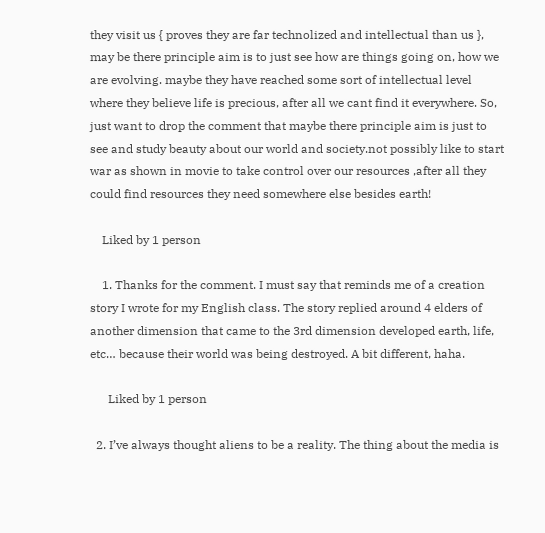they visit us { proves they are far technolized and intellectual than us }, may be there principle aim is to just see how are things going on, how we are evolving. maybe they have reached some sort of intellectual level where they believe life is precious, after all we cant find it everywhere. So, just want to drop the comment that maybe there principle aim is just to see and study beauty about our world and society.not possibly like to start war as shown in movie to take control over our resources ,after all they could find resources they need somewhere else besides earth!

    Liked by 1 person

    1. Thanks for the comment. I must say that reminds me of a creation story I wrote for my English class. The story replied around 4 elders of another dimension that came to the 3rd dimension developed earth, life, etc… because their world was being destroyed. A bit different, haha.

      Liked by 1 person

  2. I’ve always thought aliens to be a reality. The thing about the media is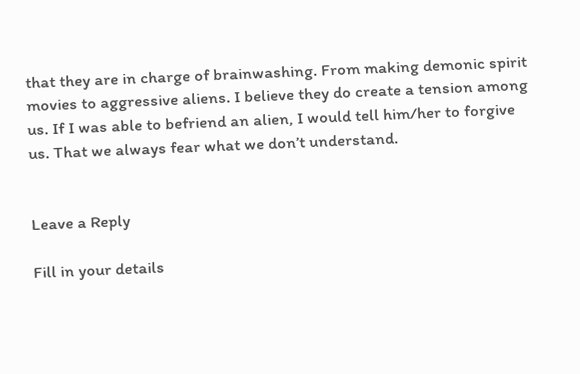that they are in charge of brainwashing. From making demonic spirit movies to aggressive aliens. I believe they do create a tension among us. If I was able to befriend an alien, I would tell him/her to forgive us. That we always fear what we don’t understand.


Leave a Reply

Fill in your details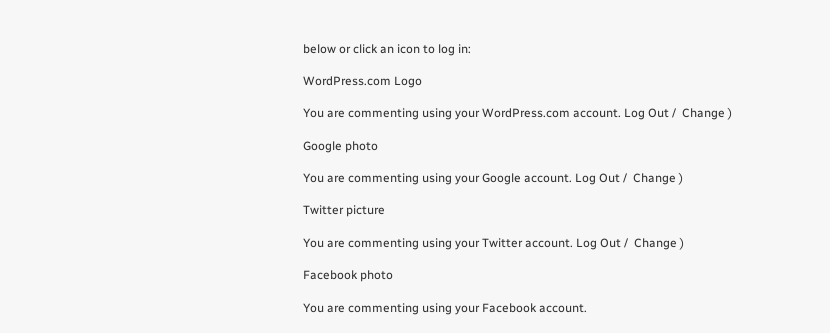below or click an icon to log in:

WordPress.com Logo

You are commenting using your WordPress.com account. Log Out /  Change )

Google photo

You are commenting using your Google account. Log Out /  Change )

Twitter picture

You are commenting using your Twitter account. Log Out /  Change )

Facebook photo

You are commenting using your Facebook account.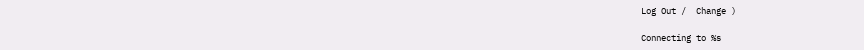Log Out /  Change )

Connecting to %s